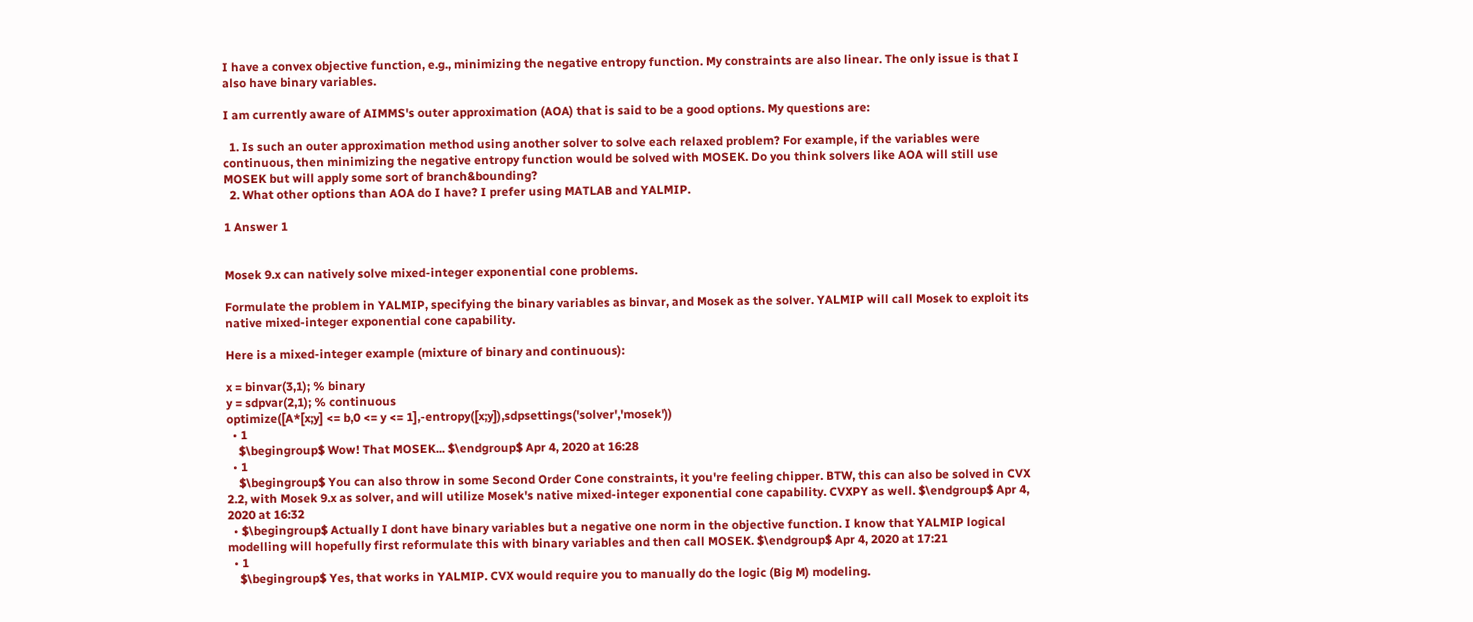I have a convex objective function, e.g., minimizing the negative entropy function. My constraints are also linear. The only issue is that I also have binary variables.

I am currently aware of AIMMS's outer approximation (AOA) that is said to be a good options. My questions are:

  1. Is such an outer approximation method using another solver to solve each relaxed problem? For example, if the variables were continuous, then minimizing the negative entropy function would be solved with MOSEK. Do you think solvers like AOA will still use MOSEK but will apply some sort of branch&bounding?
  2. What other options than AOA do I have? I prefer using MATLAB and YALMIP.

1 Answer 1


Mosek 9.x can natively solve mixed-integer exponential cone problems.

Formulate the problem in YALMIP, specifying the binary variables as binvar, and Mosek as the solver. YALMIP will call Mosek to exploit its native mixed-integer exponential cone capability.

Here is a mixed-integer example (mixture of binary and continuous):

x = binvar(3,1); % binary
y = sdpvar(2,1); % continuous
optimize([A*[x;y] <= b,0 <= y <= 1],-entropy([x;y]),sdpsettings('solver','mosek'))
  • 1
    $\begingroup$ Wow! That MOSEK... $\endgroup$ Apr 4, 2020 at 16:28
  • 1
    $\begingroup$ You can also throw in some Second Order Cone constraints, it you're feeling chipper. BTW, this can also be solved in CVX 2.2, with Mosek 9.x as solver, and will utilize Mosek's native mixed-integer exponential cone capability. CVXPY as well. $\endgroup$ Apr 4, 2020 at 16:32
  • $\begingroup$ Actually I dont have binary variables but a negative one norm in the objective function. I know that YALMIP logical modelling will hopefully first reformulate this with binary variables and then call MOSEK. $\endgroup$ Apr 4, 2020 at 17:21
  • 1
    $\begingroup$ Yes, that works in YALMIP. CVX would require you to manually do the logic (Big M) modeling.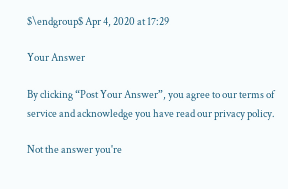$\endgroup$ Apr 4, 2020 at 17:29

Your Answer

By clicking “Post Your Answer”, you agree to our terms of service and acknowledge you have read our privacy policy.

Not the answer you're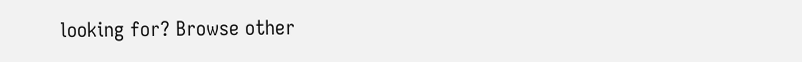looking for? Browse other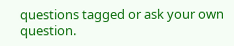questions tagged or ask your own question.